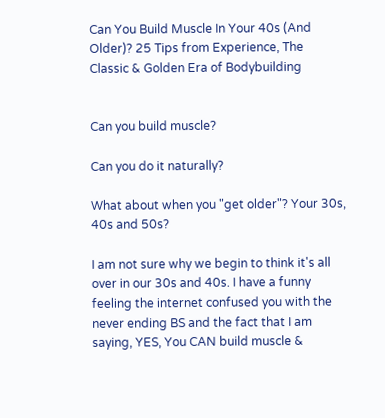Can You Build Muscle In Your 40s (And Older)? 25 Tips from Experience, The Classic & Golden Era of Bodybuilding


Can you build muscle?

Can you do it naturally?

What about when you "get older"? Your 30s, 40s and 50s?

I am not sure why we begin to think it's all over in our 30s and 40s. I have a funny feeling the internet confused you with the never ending BS and the fact that I am saying, YES, You CAN build muscle &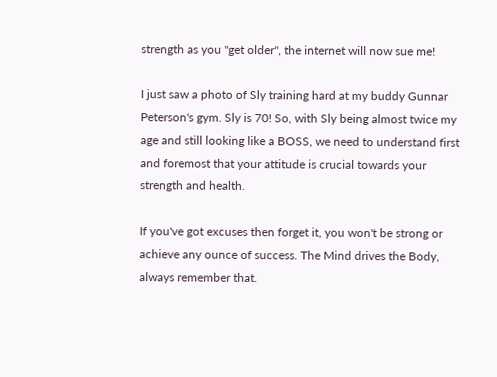strength as you "get older", the internet will now sue me!

I just saw a photo of Sly training hard at my buddy Gunnar Peterson's gym. Sly is 70! So, with Sly being almost twice my age and still looking like a BOSS, we need to understand first and foremost that your attitude is crucial towards your strength and health.

If you've got excuses then forget it, you won't be strong or achieve any ounce of success. The Mind drives the Body, always remember that.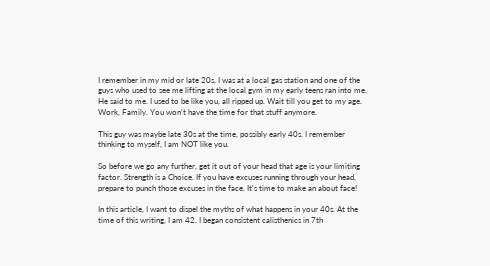I remember in my mid or late 20s, I was at a local gas station and one of the guys who used to see me lifting at the local gym in my early teens ran into me. He said to me. I used to be like you, all ripped up. Wait till you get to my age. Work, Family. You won't have the time for that stuff anymore.

This guy was maybe late 30s at the time, possibly early 40s. I remember thinking to myself, I am NOT like you.

So before we go any further, get it out of your head that age is your limiting factor. Strength is a Choice. If you have excuses running through your head, prepare to punch those excuses in the face. It's time to make an about face!

In this article, I want to dispel the myths of what happens in your 40s. At the time of this writing, I am 42. I began consistent calisthenics in 7th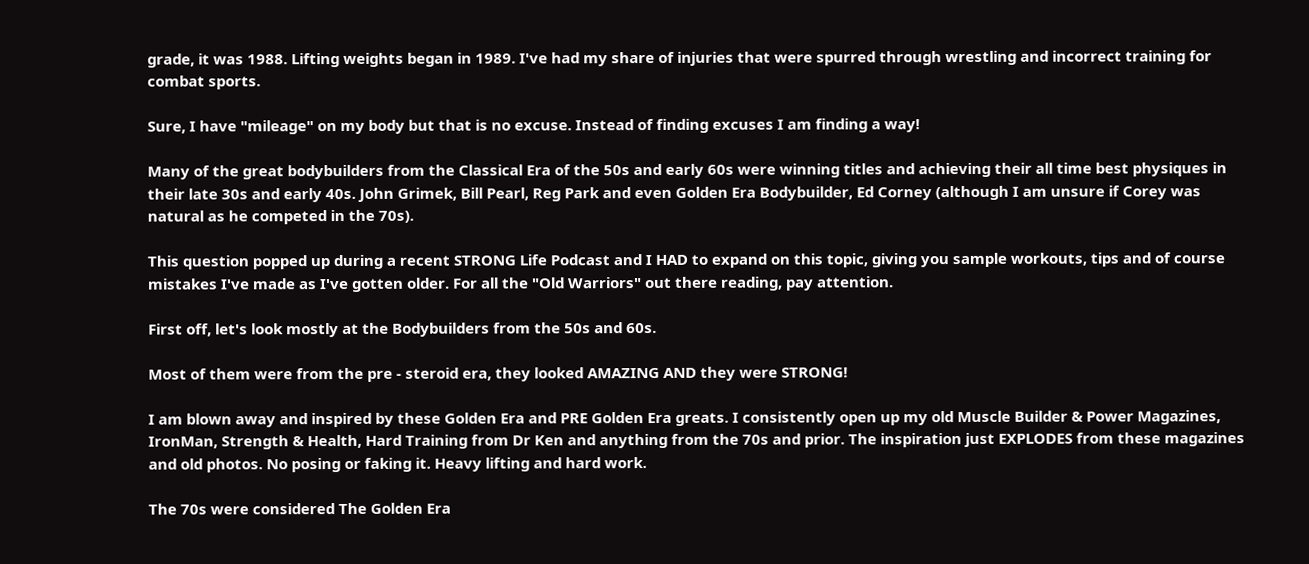grade, it was 1988. Lifting weights began in 1989. I've had my share of injuries that were spurred through wrestling and incorrect training for combat sports.

Sure, I have "mileage" on my body but that is no excuse. Instead of finding excuses I am finding a way!

Many of the great bodybuilders from the Classical Era of the 50s and early 60s were winning titles and achieving their all time best physiques in their late 30s and early 40s. John Grimek, Bill Pearl, Reg Park and even Golden Era Bodybuilder, Ed Corney (although I am unsure if Corey was natural as he competed in the 70s).

This question popped up during a recent STRONG Life Podcast and I HAD to expand on this topic, giving you sample workouts, tips and of course mistakes I've made as I've gotten older. For all the "Old Warriors" out there reading, pay attention.

First off, let's look mostly at the Bodybuilders from the 50s and 60s.

Most of them were from the pre - steroid era, they looked AMAZING AND they were STRONG!

I am blown away and inspired by these Golden Era and PRE Golden Era greats. I consistently open up my old Muscle Builder & Power Magazines, IronMan, Strength & Health, Hard Training from Dr Ken and anything from the 70s and prior. The inspiration just EXPLODES from these magazines and old photos. No posing or faking it. Heavy lifting and hard work.

The 70s were considered The Golden Era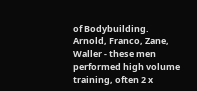of Bodybuilding. Arnold, Franco, Zane, Waller - these men performed high volume training, often 2 x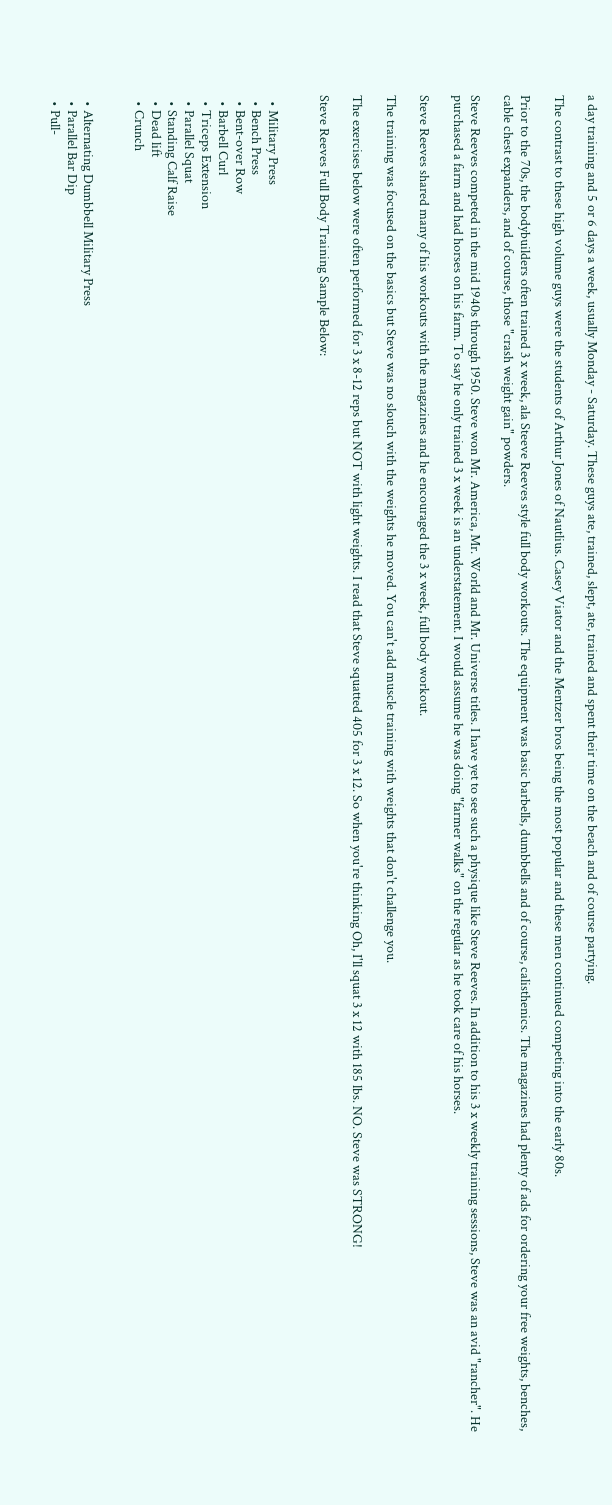a day training and 5 or 6 days a week, usually Monday - Saturday. These guys ate, trained, slept, ate, trained and spent their time on the beach and of course partying.

The contrast to these high volume guys were the students of Arthur Jones of Nautlius. Casey Viator and the Mentzer bros being the most popular and these men continued competing into the early 80s.

Prior to the 70s, the bodybuilders often trained 3 x week, ala Steeve Reeves style full body workouts. The equipment was basic barbells, dumbbells and of course, calisthenics. The magazines had plenty of ads for ordering your free weights, benches, cable chest expanders, and of course, those "crash weight gain" powders.

Steve Reeves competed in the mid 1940s through 1950. Steve won Mr. America, Mr. World and Mr. Universe titles. I have yet to see such a physique like Steve Reeves. In addition to his 3 x weekly training sessions, Steve was an avid "rancher". He purchased a farm and had horses on his farm. To say he only trained 3 x week is an understatement. I would assume he was doing "farmer walks" on the regular as he took care of his horses.

Steve Reeves shared many of his workouts with the magazines and he encouraged the 3 x week, full body workout.

The training was focused on the basics but Steve was no slouch with the weights he moved. You can't add muscle training with weights that don't challenge you.

The exercises below were often performed for 3 x 8-12 reps but NOT with light weights. I read that Steve squatted 405 for 3 x 12. So when you're thinking Oh, I'll squat 3 x 12 with 185 lbs. NO. Steve was STRONG!

Steve Reeves Full Body Training Sample Below:


  • Military Press
  • Bench Press
  • Bent-over Row
  • Barbell Curl
  • Triceps Extension
  • Parallel Squat
  • Standing Calf Raise
  • Dead lift
  • Crunch


  • Alternating Dumbbell Military Press
  • Parallel Bar Dip
  • Pull-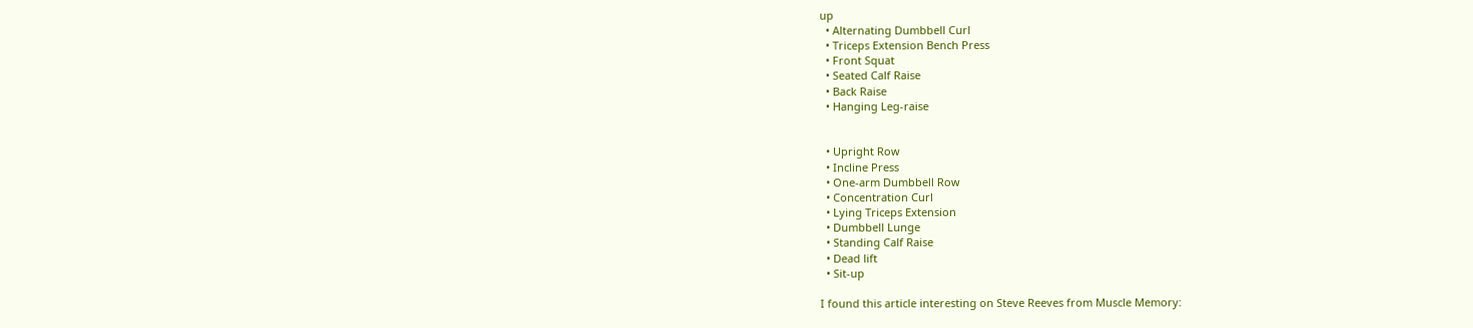up
  • Alternating Dumbbell Curl
  • Triceps Extension Bench Press
  • Front Squat
  • Seated Calf Raise
  • Back Raise
  • Hanging Leg-raise


  • Upright Row
  • Incline Press
  • One-arm Dumbbell Row
  • Concentration Curl
  • Lying Triceps Extension
  • Dumbbell Lunge
  • Standing Calf Raise
  • Dead lift
  • Sit-up

I found this article interesting on Steve Reeves from Muscle Memory: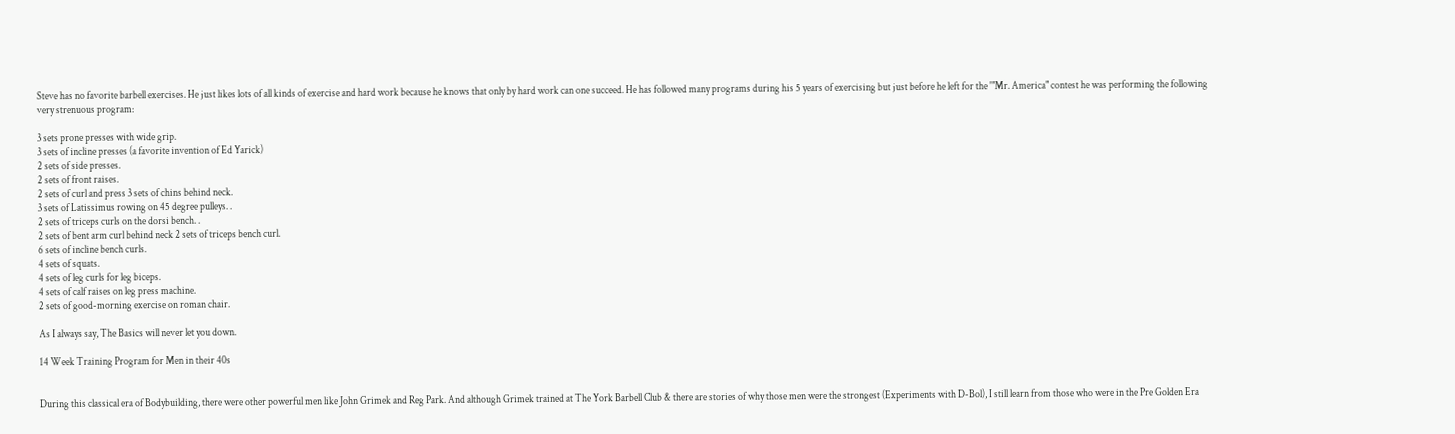Steve has no favorite barbell exercises. He just likes lots of all kinds of exercise and hard work because he knows that only by hard work can one succeed. He has followed many programs during his 5 years of exercising but just before he left for the '"Mr. America" contest he was performing the following very strenuous program:

3 sets prone presses with wide grip.
3 sets of incline presses (a favorite invention of Ed Yarick)
2 sets of side presses.
2 sets of front raises.
2 sets of curl and press 3 sets of chins behind neck.
3 sets of Latissimus rowing on 45 degree pulleys. .
2 sets of triceps curls on the dorsi bench. .
2 sets of bent arm curl behind neck 2 sets of triceps bench curl.
6 sets of incline bench curls.
4 sets of squats.
4 sets of leg curls for leg biceps.
4 sets of calf raises on leg press machine.
2 sets of good-morning exercise on roman chair.

As I always say, The Basics will never let you down.

14 Week Training Program for Men in their 40s


During this classical era of Bodybuilding, there were other powerful men like John Grimek and Reg Park. And although Grimek trained at The York Barbell Club & there are stories of why those men were the strongest (Experiments with D-Bol), I still learn from those who were in the Pre Golden Era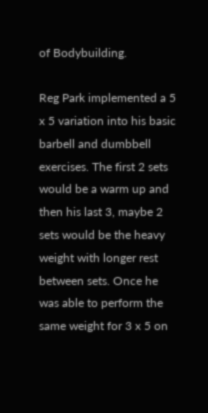of Bodybuilding.

Reg Park implemented a 5 x 5 variation into his basic barbell and dumbbell exercises. The first 2 sets would be a warm up and then his last 3, maybe 2 sets would be the heavy weight with longer rest between sets. Once he was able to perform the same weight for 3 x 5 on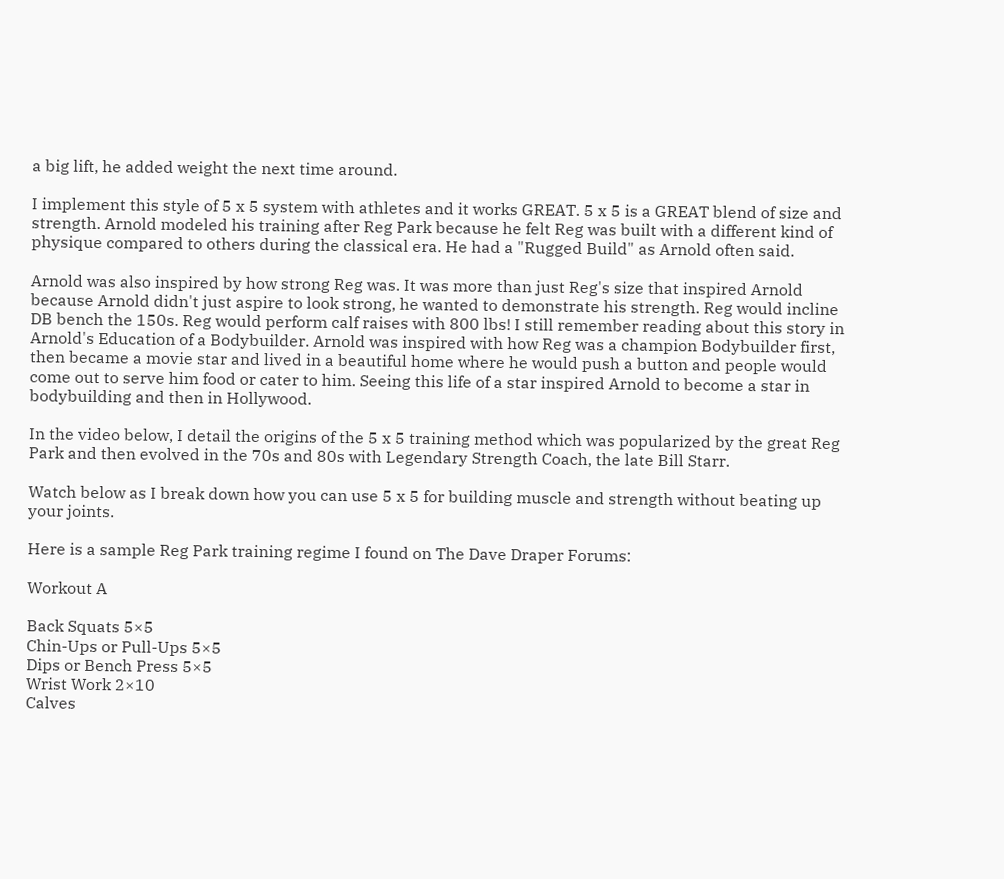a big lift, he added weight the next time around.

I implement this style of 5 x 5 system with athletes and it works GREAT. 5 x 5 is a GREAT blend of size and strength. Arnold modeled his training after Reg Park because he felt Reg was built with a different kind of physique compared to others during the classical era. He had a "Rugged Build" as Arnold often said.

Arnold was also inspired by how strong Reg was. It was more than just Reg's size that inspired Arnold because Arnold didn't just aspire to look strong, he wanted to demonstrate his strength. Reg would incline DB bench the 150s. Reg would perform calf raises with 800 lbs! I still remember reading about this story in Arnold's Education of a Bodybuilder. Arnold was inspired with how Reg was a champion Bodybuilder first, then became a movie star and lived in a beautiful home where he would push a button and people would come out to serve him food or cater to him. Seeing this life of a star inspired Arnold to become a star in bodybuilding and then in Hollywood.

In the video below, I detail the origins of the 5 x 5 training method which was popularized by the great Reg Park and then evolved in the 70s and 80s with Legendary Strength Coach, the late Bill Starr.

Watch below as I break down how you can use 5 x 5 for building muscle and strength without beating up your joints.

Here is a sample Reg Park training regime I found on The Dave Draper Forums:

Workout A

Back Squats 5×5
Chin-Ups or Pull-Ups 5×5
Dips or Bench Press 5×5
Wrist Work 2×10
Calves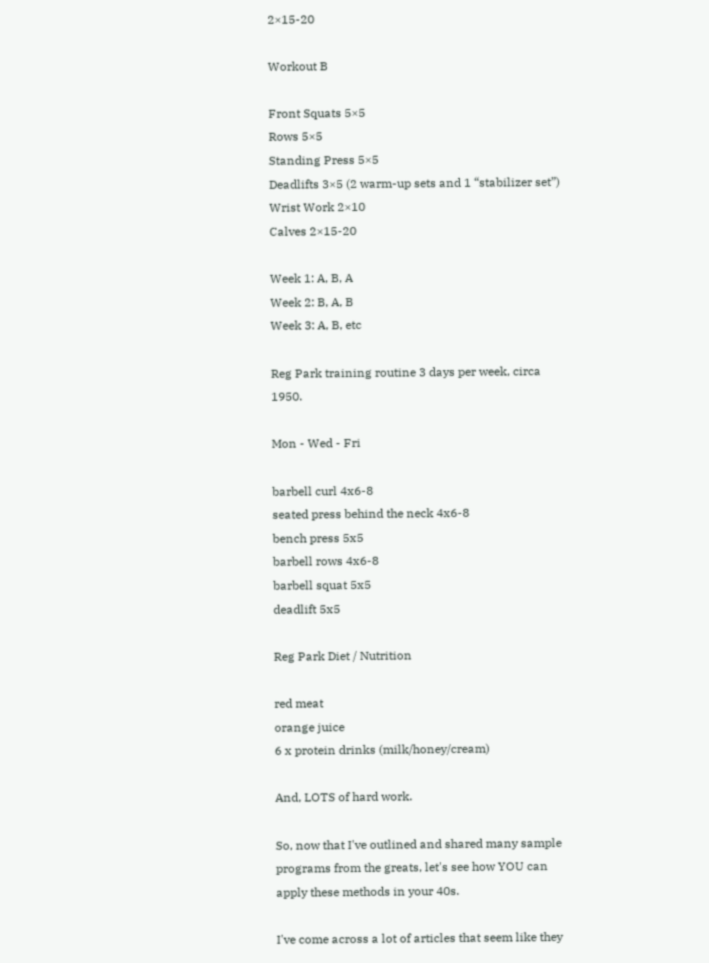2×15-20

Workout B

Front Squats 5×5
Rows 5×5
Standing Press 5×5
Deadlifts 3×5 (2 warm-up sets and 1 “stabilizer set”)
Wrist Work 2×10
Calves 2×15-20

Week 1: A, B, A
Week 2: B, A, B
Week 3: A, B, etc

Reg Park training routine 3 days per week, circa 1950.

Mon - Wed - Fri

barbell curl 4x6-8
seated press behind the neck 4x6-8
bench press 5x5
barbell rows 4x6-8
barbell squat 5x5
deadlift 5x5

Reg Park Diet / Nutrition

red meat
orange juice
6 x protein drinks (milk/honey/cream)

And, LOTS of hard work.

So, now that I've outlined and shared many sample programs from the greats, let's see how YOU can apply these methods in your 40s.

I've come across a lot of articles that seem like they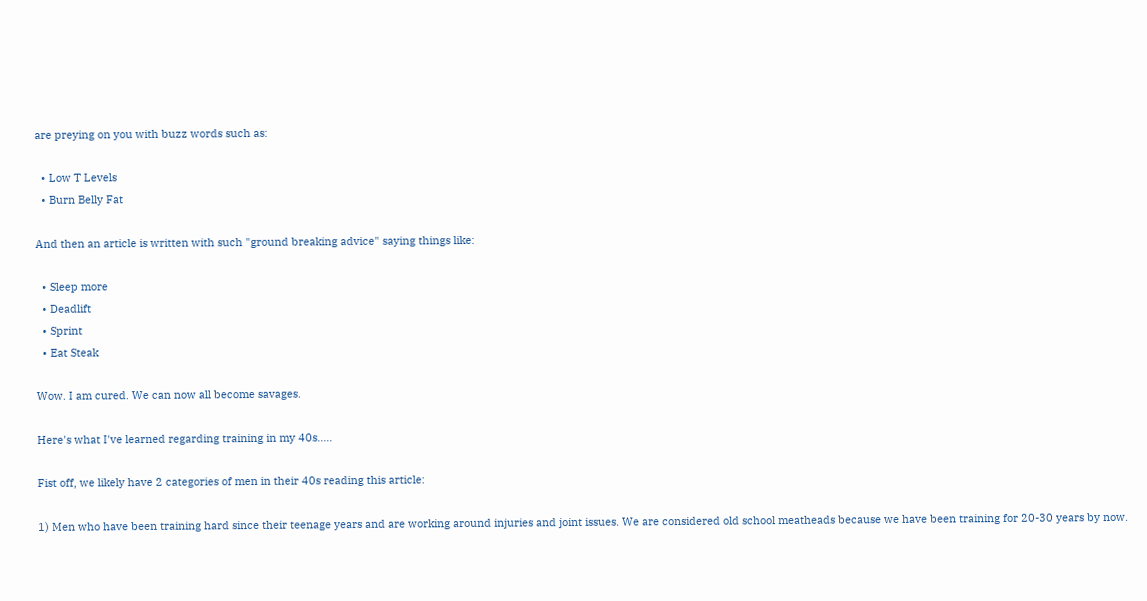are preying on you with buzz words such as:

  • Low T Levels
  • Burn Belly Fat

And then an article is written with such "ground breaking advice" saying things like:

  • Sleep more
  • Deadlift
  • Sprint
  • Eat Steak

Wow. I am cured. We can now all become savages.

Here's what I've learned regarding training in my 40s.....

Fist off, we likely have 2 categories of men in their 40s reading this article:

1) Men who have been training hard since their teenage years and are working around injuries and joint issues. We are considered old school meatheads because we have been training for 20-30 years by now.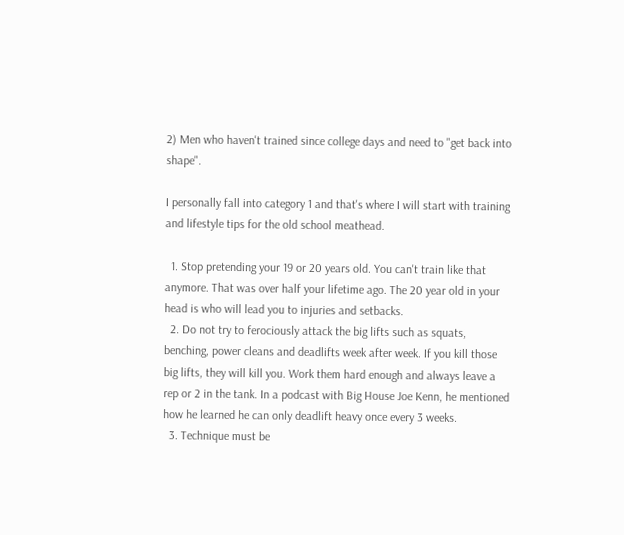2) Men who haven't trained since college days and need to "get back into shape".

I personally fall into category 1 and that's where I will start with training and lifestyle tips for the old school meathead.

  1. Stop pretending your 19 or 20 years old. You can't train like that anymore. That was over half your lifetime ago. The 20 year old in your head is who will lead you to injuries and setbacks.
  2. Do not try to ferociously attack the big lifts such as squats, benching, power cleans and deadlifts week after week. If you kill those big lifts, they will kill you. Work them hard enough and always leave a rep or 2 in the tank. In a podcast with Big House Joe Kenn, he mentioned how he learned he can only deadlift heavy once every 3 weeks.
  3. Technique must be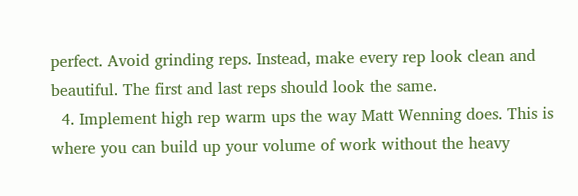perfect. Avoid grinding reps. Instead, make every rep look clean and beautiful. The first and last reps should look the same.
  4. Implement high rep warm ups the way Matt Wenning does. This is where you can build up your volume of work without the heavy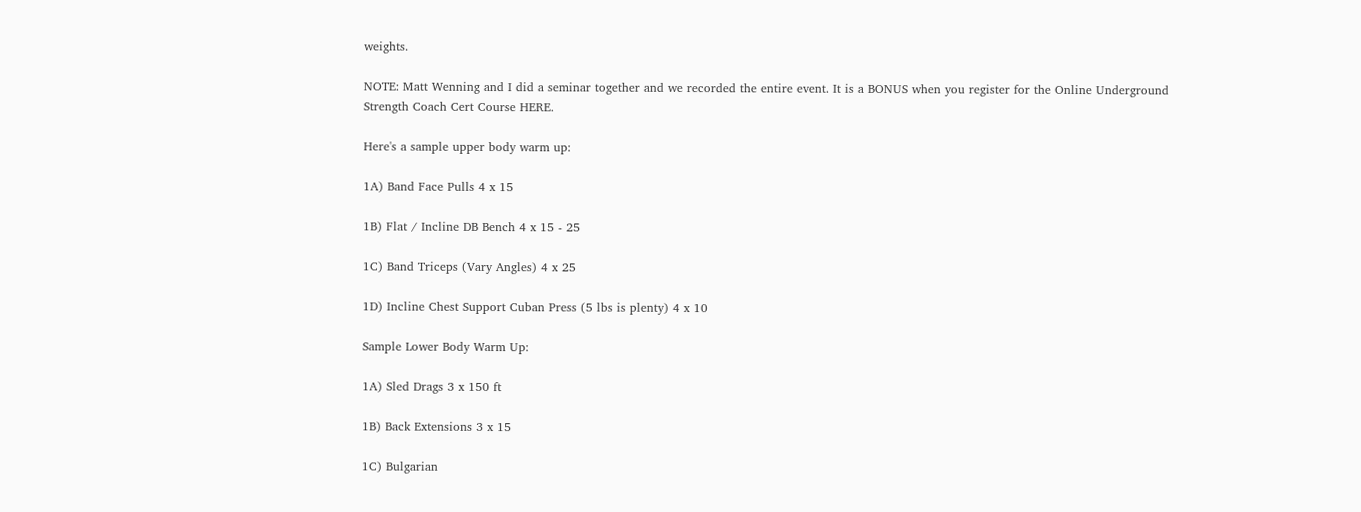weights.

NOTE: Matt Wenning and I did a seminar together and we recorded the entire event. It is a BONUS when you register for the Online Underground Strength Coach Cert Course HERE.

Here's a sample upper body warm up:

1A) Band Face Pulls 4 x 15

1B) Flat / Incline DB Bench 4 x 15 - 25

1C) Band Triceps (Vary Angles) 4 x 25

1D) Incline Chest Support Cuban Press (5 lbs is plenty) 4 x 10

Sample Lower Body Warm Up:

1A) Sled Drags 3 x 150 ft

1B) Back Extensions 3 x 15

1C) Bulgarian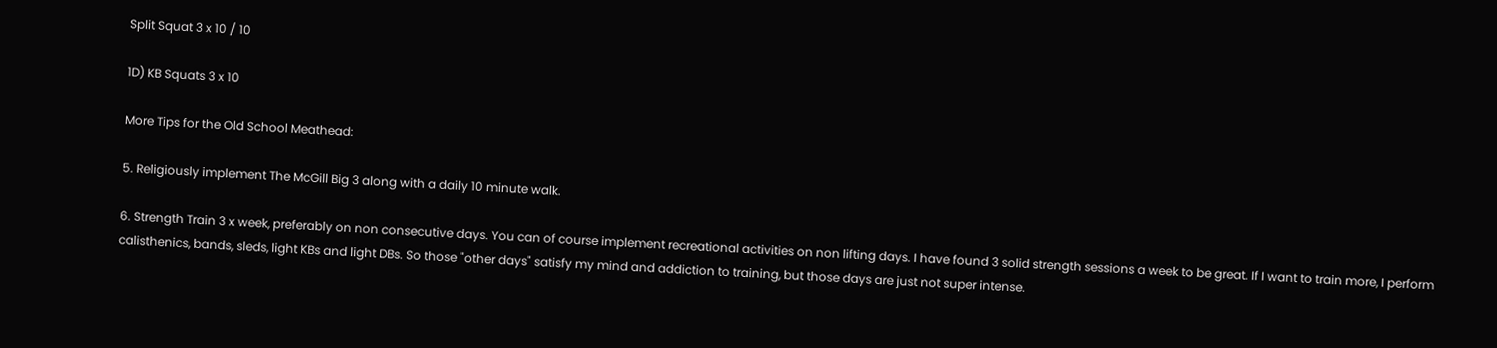Split Squat 3 x 10 / 10

1D) KB Squats 3 x 10

More Tips for the Old School Meathead:

5. Religiously implement The McGill Big 3 along with a daily 10 minute walk.

6. Strength Train 3 x week, preferably on non consecutive days. You can of course implement recreational activities on non lifting days. I have found 3 solid strength sessions a week to be great. If I want to train more, I perform calisthenics, bands, sleds, light KBs and light DBs. So those "other days" satisfy my mind and addiction to training, but those days are just not super intense.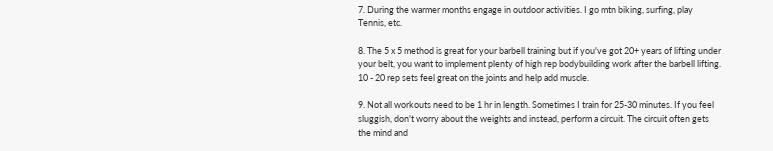7. During the warmer months engage in outdoor activities. I go mtn biking, surfing, play Tennis, etc.

8. The 5 x 5 method is great for your barbell training but if you've got 20+ years of lifting under your belt, you want to implement plenty of high rep bodybuilding work after the barbell lifting. 10 - 20 rep sets feel great on the joints and help add muscle.

9. Not all workouts need to be 1 hr in length. Sometimes I train for 25-30 minutes. If you feel sluggish, don't worry about the weights and instead, perform a circuit. The circuit often gets the mind and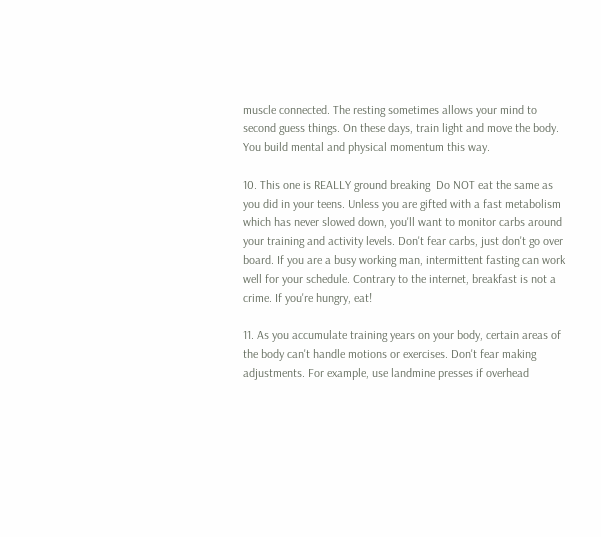muscle connected. The resting sometimes allows your mind to second guess things. On these days, train light and move the body. You build mental and physical momentum this way.

10. This one is REALLY ground breaking  Do NOT eat the same as you did in your teens. Unless you are gifted with a fast metabolism which has never slowed down, you'll want to monitor carbs around your training and activity levels. Don't fear carbs, just don't go over board. If you are a busy working man, intermittent fasting can work well for your schedule. Contrary to the internet, breakfast is not a crime. If you're hungry, eat!

11. As you accumulate training years on your body, certain areas of the body can't handle motions or exercises. Don't fear making adjustments. For example, use landmine presses if overhead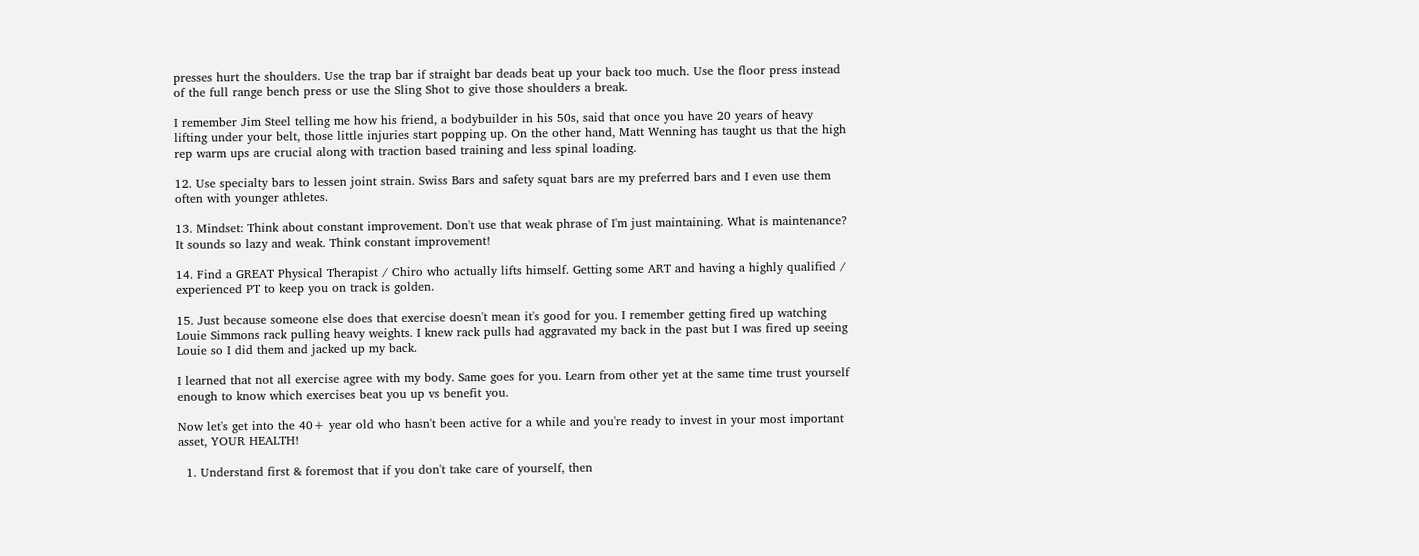presses hurt the shoulders. Use the trap bar if straight bar deads beat up your back too much. Use the floor press instead of the full range bench press or use the Sling Shot to give those shoulders a break.

I remember Jim Steel telling me how his friend, a bodybuilder in his 50s, said that once you have 20 years of heavy lifting under your belt, those little injuries start popping up. On the other hand, Matt Wenning has taught us that the high rep warm ups are crucial along with traction based training and less spinal loading.

12. Use specialty bars to lessen joint strain. Swiss Bars and safety squat bars are my preferred bars and I even use them often with younger athletes.

13. Mindset: Think about constant improvement. Don't use that weak phrase of I'm just maintaining. What is maintenance? It sounds so lazy and weak. Think constant improvement!

14. Find a GREAT Physical Therapist / Chiro who actually lifts himself. Getting some ART and having a highly qualified / experienced PT to keep you on track is golden.

15. Just because someone else does that exercise doesn't mean it's good for you. I remember getting fired up watching Louie Simmons rack pulling heavy weights. I knew rack pulls had aggravated my back in the past but I was fired up seeing Louie so I did them and jacked up my back.

I learned that not all exercise agree with my body. Same goes for you. Learn from other yet at the same time trust yourself enough to know which exercises beat you up vs benefit you.

Now let's get into the 40+ year old who hasn't been active for a while and you're ready to invest in your most important asset, YOUR HEALTH!

  1. Understand first & foremost that if you don't take care of yourself, then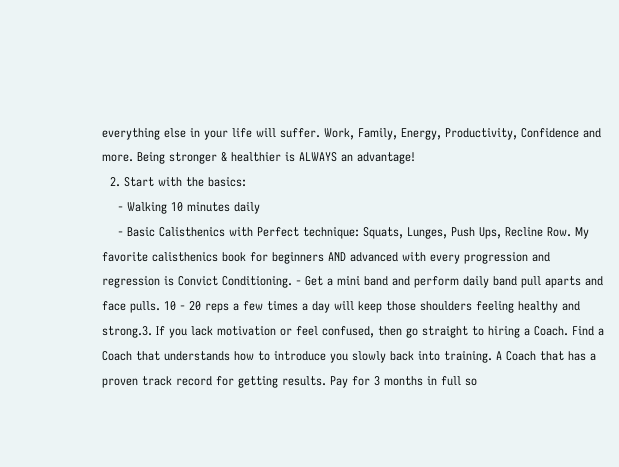everything else in your life will suffer. Work, Family, Energy, Productivity, Confidence and more. Being stronger & healthier is ALWAYS an advantage!
  2. Start with the basics:
    - Walking 10 minutes daily
    - Basic Calisthenics with Perfect technique: Squats, Lunges, Push Ups, Recline Row. My favorite calisthenics book for beginners AND advanced with every progression and regression is Convict Conditioning. - Get a mini band and perform daily band pull aparts and face pulls. 10 - 20 reps a few times a day will keep those shoulders feeling healthy and strong.3. If you lack motivation or feel confused, then go straight to hiring a Coach. Find a Coach that understands how to introduce you slowly back into training. A Coach that has a proven track record for getting results. Pay for 3 months in full so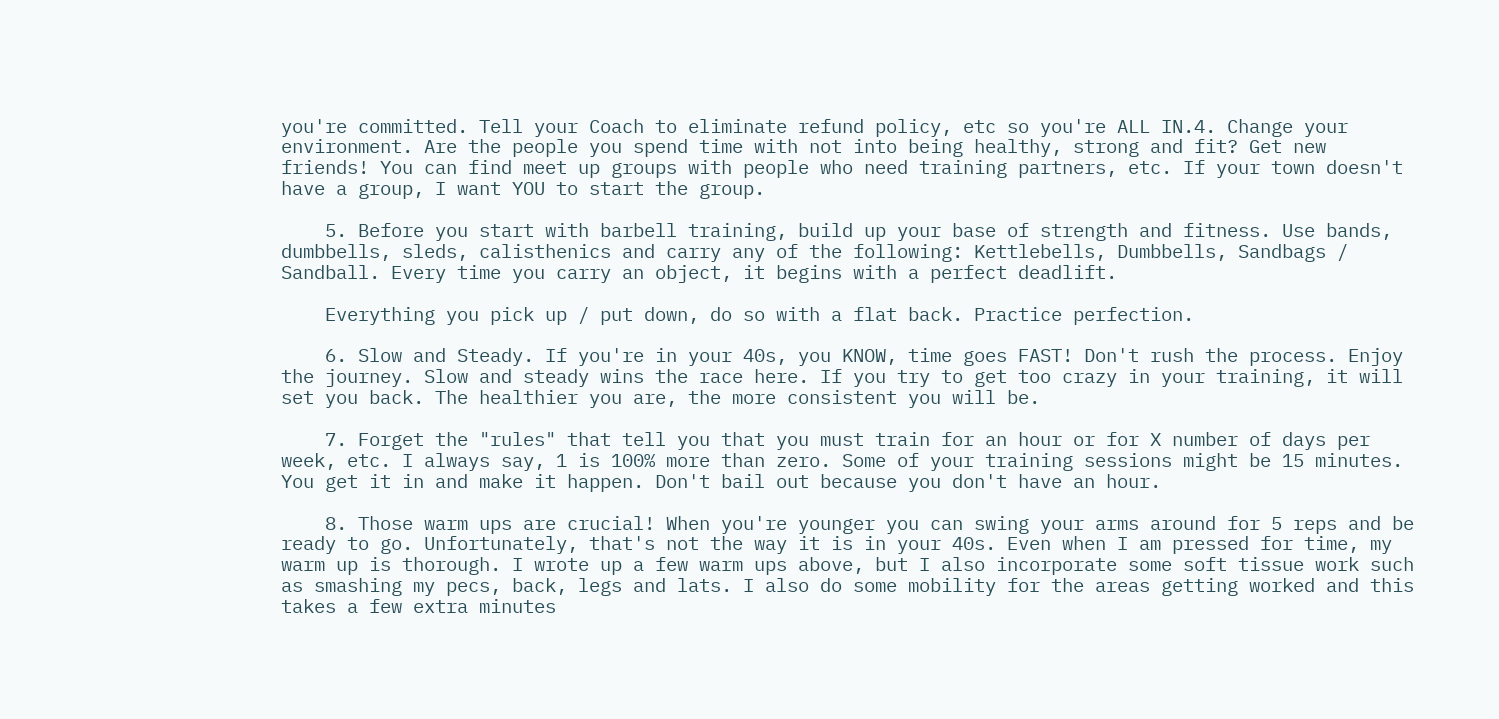you're committed. Tell your Coach to eliminate refund policy, etc so you're ALL IN.4. Change your environment. Are the people you spend time with not into being healthy, strong and fit? Get new friends! You can find meet up groups with people who need training partners, etc. If your town doesn't have a group, I want YOU to start the group.

    5. Before you start with barbell training, build up your base of strength and fitness. Use bands, dumbbells, sleds, calisthenics and carry any of the following: Kettlebells, Dumbbells, Sandbags / Sandball. Every time you carry an object, it begins with a perfect deadlift.

    Everything you pick up / put down, do so with a flat back. Practice perfection.

    6. Slow and Steady. If you're in your 40s, you KNOW, time goes FAST! Don't rush the process. Enjoy the journey. Slow and steady wins the race here. If you try to get too crazy in your training, it will set you back. The healthier you are, the more consistent you will be.

    7. Forget the "rules" that tell you that you must train for an hour or for X number of days per week, etc. I always say, 1 is 100% more than zero. Some of your training sessions might be 15 minutes. You get it in and make it happen. Don't bail out because you don't have an hour.

    8. Those warm ups are crucial! When you're younger you can swing your arms around for 5 reps and be ready to go. Unfortunately, that's not the way it is in your 40s. Even when I am pressed for time, my warm up is thorough. I wrote up a few warm ups above, but I also incorporate some soft tissue work such as smashing my pecs, back, legs and lats. I also do some mobility for the areas getting worked and this takes a few extra minutes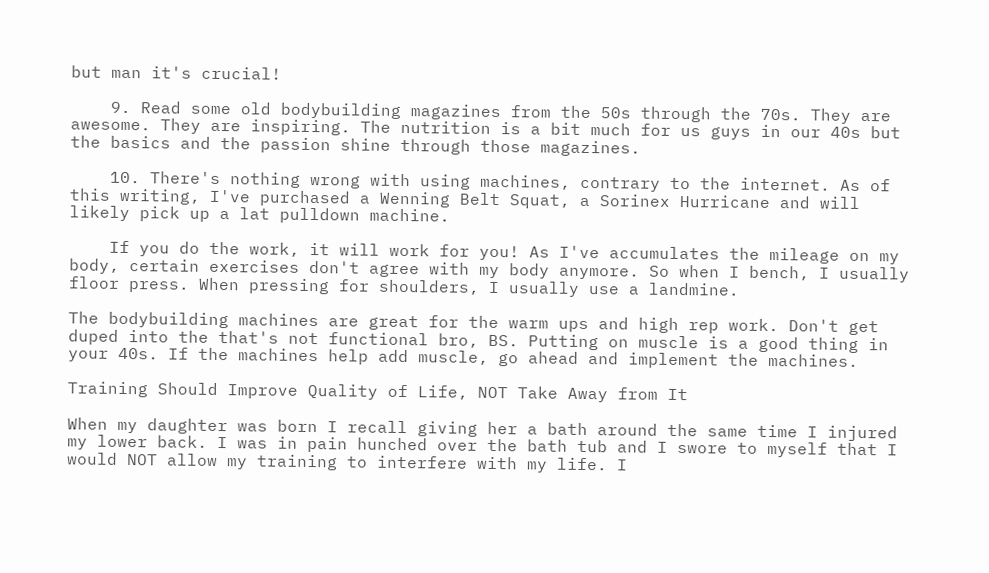but man it's crucial!

    9. Read some old bodybuilding magazines from the 50s through the 70s. They are awesome. They are inspiring. The nutrition is a bit much for us guys in our 40s but the basics and the passion shine through those magazines.

    10. There's nothing wrong with using machines, contrary to the internet. As of this writing, I've purchased a Wenning Belt Squat, a Sorinex Hurricane and will likely pick up a lat pulldown machine.

    If you do the work, it will work for you! As I've accumulates the mileage on my body, certain exercises don't agree with my body anymore. So when I bench, I usually floor press. When pressing for shoulders, I usually use a landmine.

The bodybuilding machines are great for the warm ups and high rep work. Don't get duped into the that's not functional bro, BS. Putting on muscle is a good thing in your 40s. If the machines help add muscle, go ahead and implement the machines.

Training Should Improve Quality of Life, NOT Take Away from It

When my daughter was born I recall giving her a bath around the same time I injured my lower back. I was in pain hunched over the bath tub and I swore to myself that I would NOT allow my training to interfere with my life. I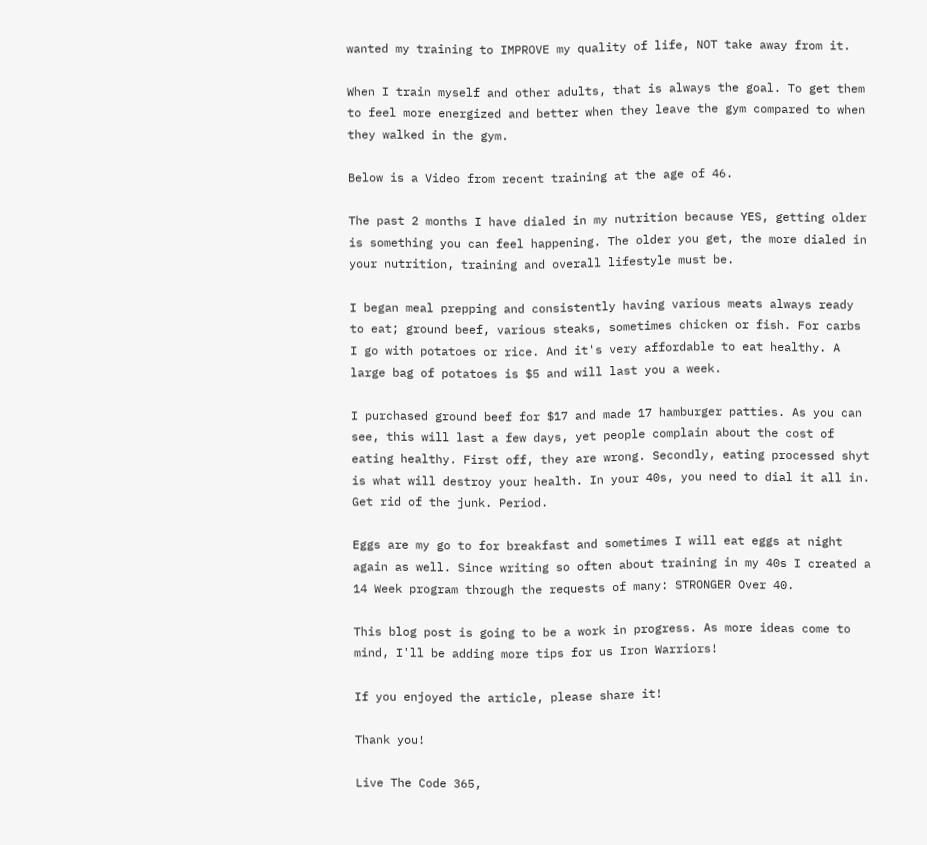wanted my training to IMPROVE my quality of life, NOT take away from it.

When I train myself and other adults, that is always the goal. To get them to feel more energized and better when they leave the gym compared to when they walked in the gym.

Below is a Video from recent training at the age of 46.

The past 2 months I have dialed in my nutrition because YES, getting older is something you can feel happening. The older you get, the more dialed in your nutrition, training and overall lifestyle must be.

I began meal prepping and consistently having various meats always ready to eat; ground beef, various steaks, sometimes chicken or fish. For carbs I go with potatoes or rice. And it's very affordable to eat healthy. A large bag of potatoes is $5 and will last you a week.

I purchased ground beef for $17 and made 17 hamburger patties. As you can see, this will last a few days, yet people complain about the cost of eating healthy. First off, they are wrong. Secondly, eating processed shyt is what will destroy your health. In your 40s, you need to dial it all in. Get rid of the junk. Period.

Eggs are my go to for breakfast and sometimes I will eat eggs at night again as well. Since writing so often about training in my 40s I created a 14 Week program through the requests of many: STRONGER Over 40.

This blog post is going to be a work in progress. As more ideas come to mind, I'll be adding more tips for us Iron Warriors!

If you enjoyed the article, please share it!

Thank you!

Live The Code 365,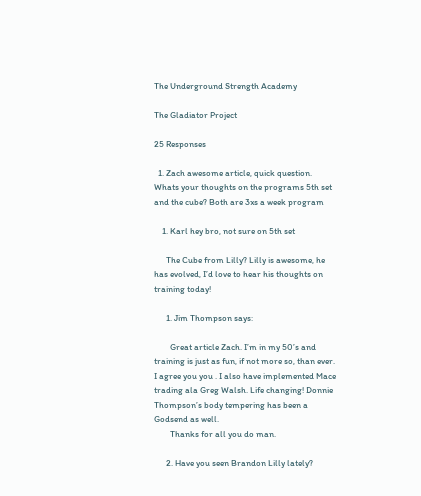The Underground Strength Academy

The Gladiator Project

25 Responses

  1. Zach awesome article, quick question. Whats your thoughts on the programs 5th set and the cube? Both are 3xs a week program

    1. Karl hey bro, not sure on 5th set

      The Cube from Lilly? Lilly is awesome, he has evolved, I’d love to hear his thoughts on training today!

      1. Jim Thompson says:

        Great article Zach. I’m in my 50’s and training is just as fun, if not more so, than ever. I agree you you . I also have implemented Mace trading ala Greg Walsh. Life changing! Donnie Thompson’s body tempering has been a Godsend as well.
        Thanks for all you do man.

      2. Have you seen Brandon Lilly lately?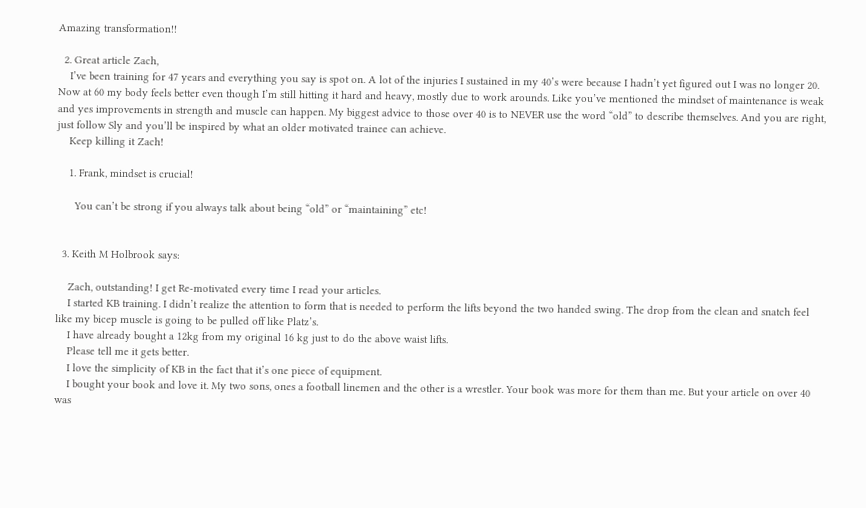Amazing transformation!!

  2. Great article Zach,
    I’ve been training for 47 years and everything you say is spot on. A lot of the injuries I sustained in my 40’s were because I hadn’t yet figured out I was no longer 20. Now at 60 my body feels better even though I’m still hitting it hard and heavy, mostly due to work arounds. Like you’ve mentioned the mindset of maintenance is weak and yes improvements in strength and muscle can happen. My biggest advice to those over 40 is to NEVER use the word “old” to describe themselves. And you are right, just follow Sly and you’ll be inspired by what an older motivated trainee can achieve.
    Keep killing it Zach!

    1. Frank, mindset is crucial!

      You can’t be strong if you always talk about being “old” or “maintaining” etc!


  3. Keith M Holbrook says:

    Zach, outstanding! I get Re-motivated every time I read your articles.
    I started KB training. I didn’t realize the attention to form that is needed to perform the lifts beyond the two handed swing. The drop from the clean and snatch feel like my bicep muscle is going to be pulled off like Platz’s.
    I have already bought a 12kg from my original 16 kg just to do the above waist lifts.
    Please tell me it gets better.
    I love the simplicity of KB in the fact that it’s one piece of equipment.
    I bought your book and love it. My two sons, ones a football linemen and the other is a wrestler. Your book was more for them than me. But your article on over 40 was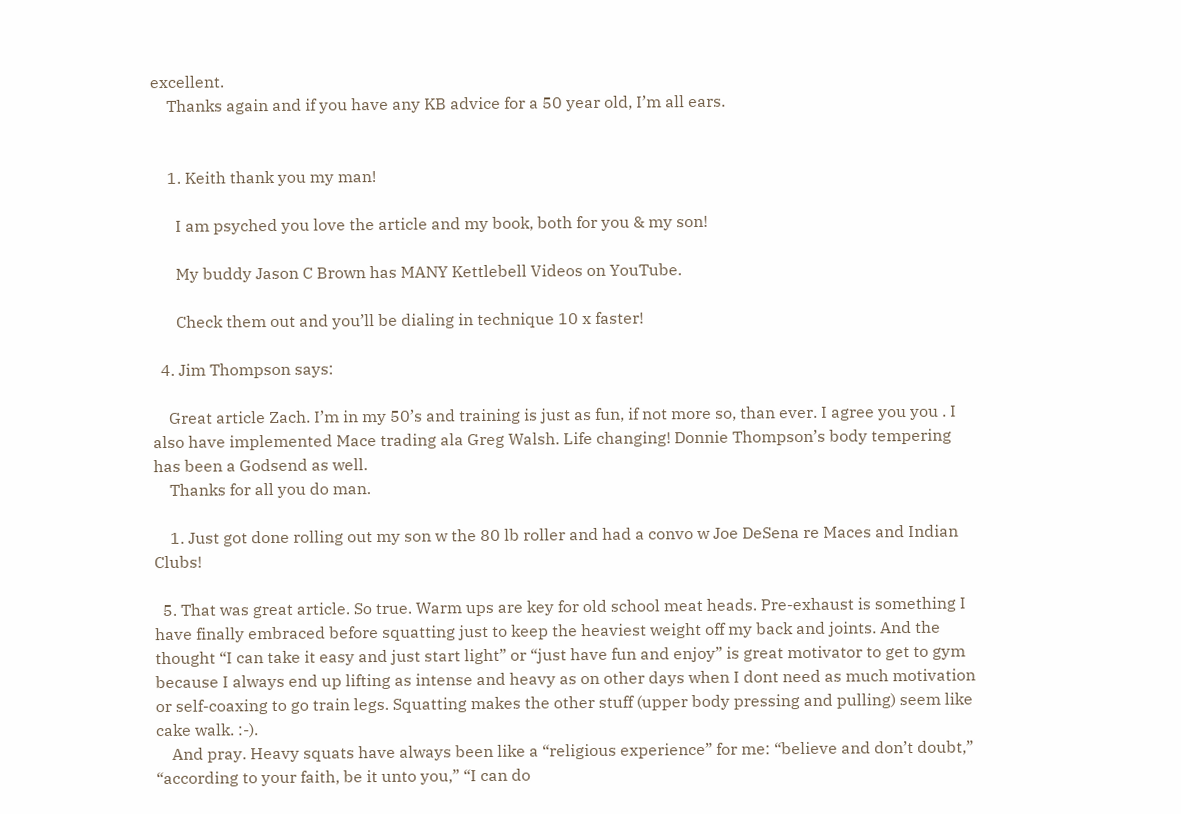excellent.
    Thanks again and if you have any KB advice for a 50 year old, I’m all ears.


    1. Keith thank you my man!

      I am psyched you love the article and my book, both for you & my son!

      My buddy Jason C Brown has MANY Kettlebell Videos on YouTube.

      Check them out and you’ll be dialing in technique 10 x faster!

  4. Jim Thompson says:

    Great article Zach. I’m in my 50’s and training is just as fun, if not more so, than ever. I agree you you . I also have implemented Mace trading ala Greg Walsh. Life changing! Donnie Thompson’s body tempering has been a Godsend as well.
    Thanks for all you do man.

    1. Just got done rolling out my son w the 80 lb roller and had a convo w Joe DeSena re Maces and Indian Clubs!

  5. That was great article. So true. Warm ups are key for old school meat heads. Pre-exhaust is something I have finally embraced before squatting just to keep the heaviest weight off my back and joints. And the thought “I can take it easy and just start light” or “just have fun and enjoy” is great motivator to get to gym because I always end up lifting as intense and heavy as on other days when I dont need as much motivation or self-coaxing to go train legs. Squatting makes the other stuff (upper body pressing and pulling) seem like cake walk. :-).
    And pray. Heavy squats have always been like a “religious experience” for me: “believe and don’t doubt,” “according to your faith, be it unto you,” “I can do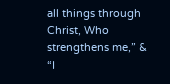all things through Christ, Who strengthens me,” & “I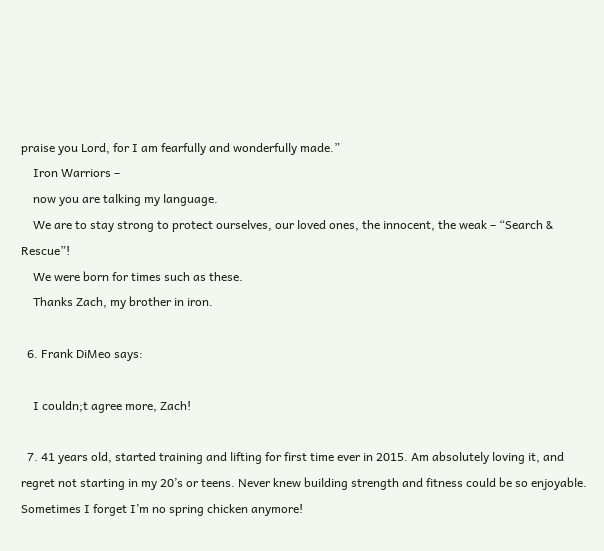praise you Lord, for I am fearfully and wonderfully made.”
    Iron Warriors –
    now you are talking my language.
    We are to stay strong to protect ourselves, our loved ones, the innocent, the weak – “Search & Rescue”!
    We were born for times such as these.
    Thanks Zach, my brother in iron.

  6. Frank DiMeo says:

    I couldn;t agree more, Zach!

  7. 41 years old, started training and lifting for first time ever in 2015. Am absolutely loving it, and regret not starting in my 20’s or teens. Never knew building strength and fitness could be so enjoyable. Sometimes I forget I’m no spring chicken anymore!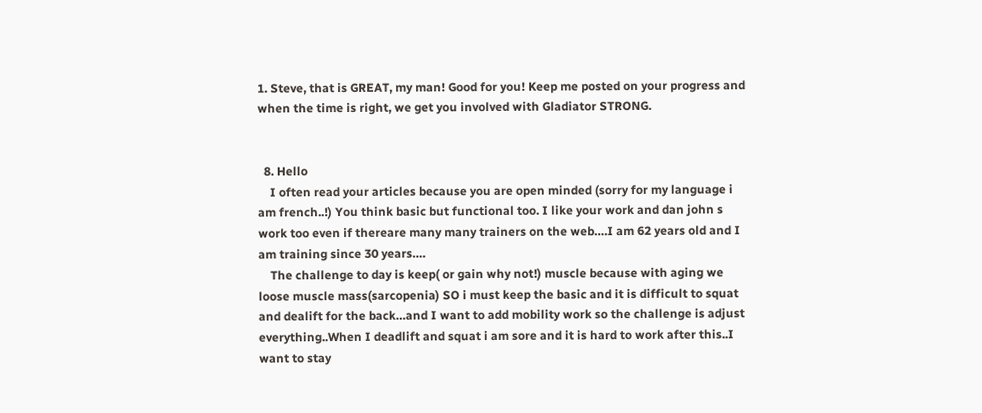1. Steve, that is GREAT, my man! Good for you! Keep me posted on your progress and when the time is right, we get you involved with Gladiator STRONG.


  8. Hello
    I often read your articles because you are open minded (sorry for my language i am french..!) You think basic but functional too. I like your work and dan john s work too even if thereare many many trainers on the web….I am 62 years old and I am training since 30 years….
    The challenge to day is keep( or gain why not!) muscle because with aging we loose muscle mass(sarcopenia) SO i must keep the basic and it is difficult to squat and dealift for the back…and I want to add mobility work so the challenge is adjust everything..When I deadlift and squat i am sore and it is hard to work after this..I want to stay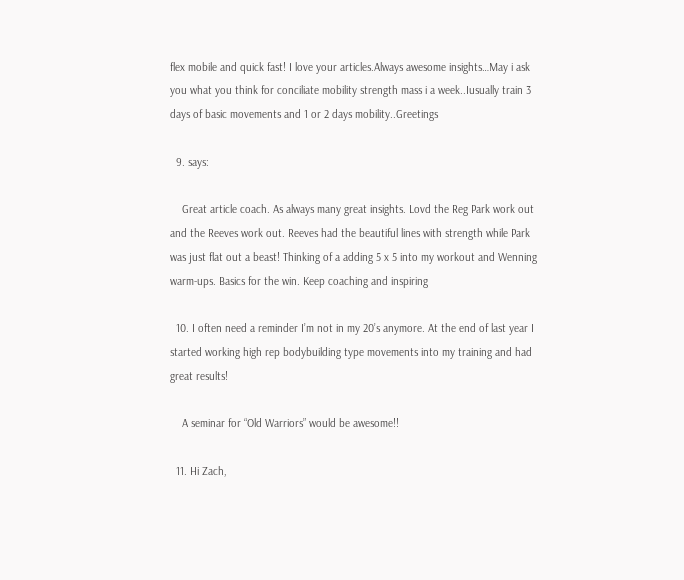flex mobile and quick fast! I love your articles.Always awesome insights…May i ask you what you think for conciliate mobility strength mass i a week..Iusually train 3 days of basic movements and 1 or 2 days mobility..Greetings

  9. says:

    Great article coach. As always many great insights. Lovd the Reg Park work out and the Reeves work out. Reeves had the beautiful lines with strength while Park was just flat out a beast! Thinking of a adding 5 x 5 into my workout and Wenning warm-ups. Basics for the win. Keep coaching and inspiring

  10. I often need a reminder I’m not in my 20’s anymore. At the end of last year I started working high rep bodybuilding type movements into my training and had great results!

    A seminar for “Old Warriors” would be awesome!!

  11. Hi Zach,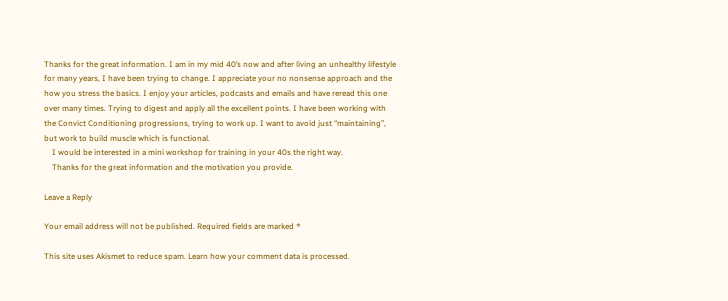Thanks for the great information. I am in my mid 40’s now and after living an unhealthy lifestyle for many years, I have been trying to change. I appreciate your no nonsense approach and the how you stress the basics. I enjoy your articles, podcasts and emails and have reread this one over many times. Trying to digest and apply all the excellent points. I have been working with the Convict Conditioning progressions, trying to work up. I want to avoid just “maintaining”, but work to build muscle which is functional.
    I would be interested in a mini workshop for training in your 40s the right way.
    Thanks for the great information and the motivation you provide.

Leave a Reply

Your email address will not be published. Required fields are marked *

This site uses Akismet to reduce spam. Learn how your comment data is processed.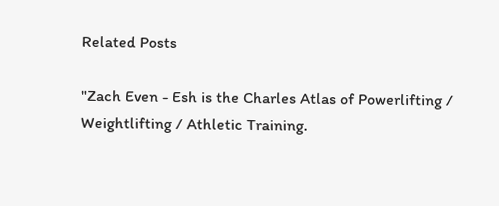Related Posts

"Zach Even - Esh is the Charles Atlas of Powerlifting / Weightlifting / Athletic Training.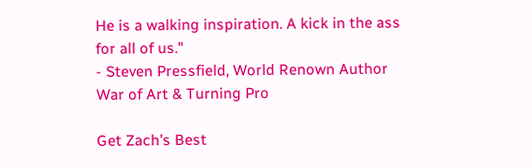He is a walking inspiration. A kick in the ass for all of us."
- Steven Pressfield, World Renown Author
War of Art & Turning Pro

Get Zach’s Best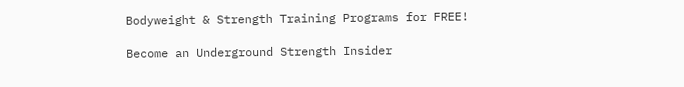Bodyweight & Strength Training Programs for FREE!

Become an Underground Strength Insider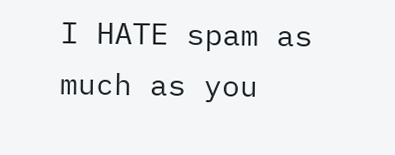I HATE spam as much as you